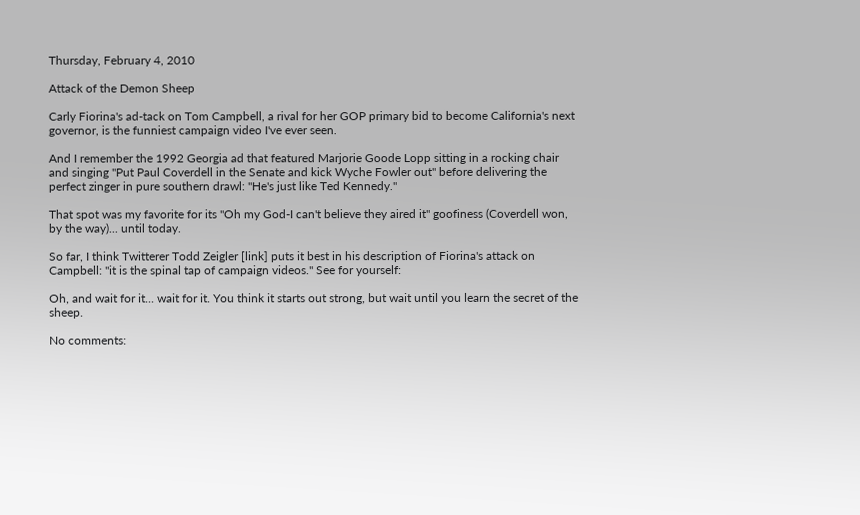Thursday, February 4, 2010

Attack of the Demon Sheep

Carly Fiorina's ad-tack on Tom Campbell, a rival for her GOP primary bid to become California's next governor, is the funniest campaign video I've ever seen.

And I remember the 1992 Georgia ad that featured Marjorie Goode Lopp sitting in a rocking chair and singing "Put Paul Coverdell in the Senate and kick Wyche Fowler out" before delivering the perfect zinger in pure southern drawl: "He's just like Ted Kennedy."

That spot was my favorite for its "Oh my God-I can't believe they aired it" goofiness (Coverdell won, by the way)... until today.

So far, I think Twitterer Todd Zeigler [link] puts it best in his description of Fiorina's attack on Campbell: "it is the spinal tap of campaign videos." See for yourself:

Oh, and wait for it... wait for it. You think it starts out strong, but wait until you learn the secret of the sheep.

No comments: